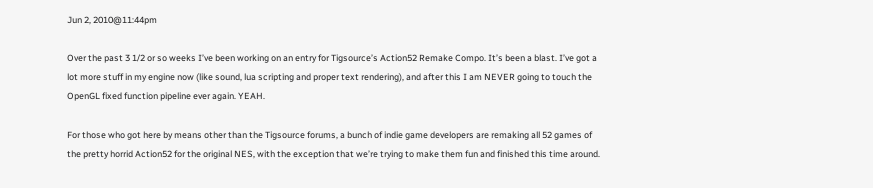Jun 2, 2010@11:44pm

Over the past 3 1/2 or so weeks I’ve been working on an entry for Tigsource’s Action52 Remake Compo. It’s been a blast. I’ve got a lot more stuff in my engine now (like sound, lua scripting and proper text rendering), and after this I am NEVER going to touch the OpenGL fixed function pipeline ever again. YEAH.

For those who got here by means other than the Tigsource forums, a bunch of indie game developers are remaking all 52 games of the pretty horrid Action52 for the original NES, with the exception that we’re trying to make them fun and finished this time around.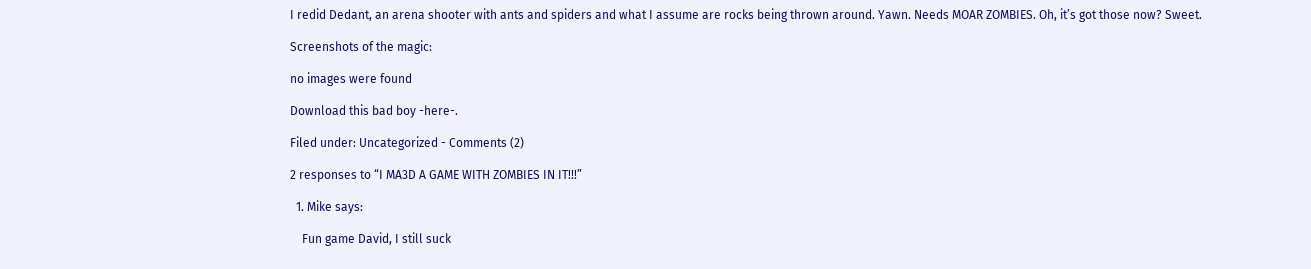I redid Dedant, an arena shooter with ants and spiders and what I assume are rocks being thrown around. Yawn. Needs MOAR ZOMBIES. Oh, it’s got those now? Sweet.

Screenshots of the magic:

no images were found

Download this bad boy -here-.

Filed under: Uncategorized - Comments (2)

2 responses to “I MA3D A GAME WITH ZOMBIES IN IT!!!”

  1. Mike says:

    Fun game David, I still suck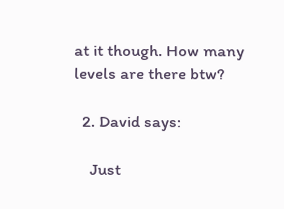at it though. How many levels are there btw?

  2. David says:

    Just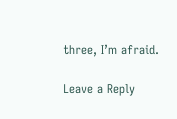three, I’m afraid.

Leave a Reply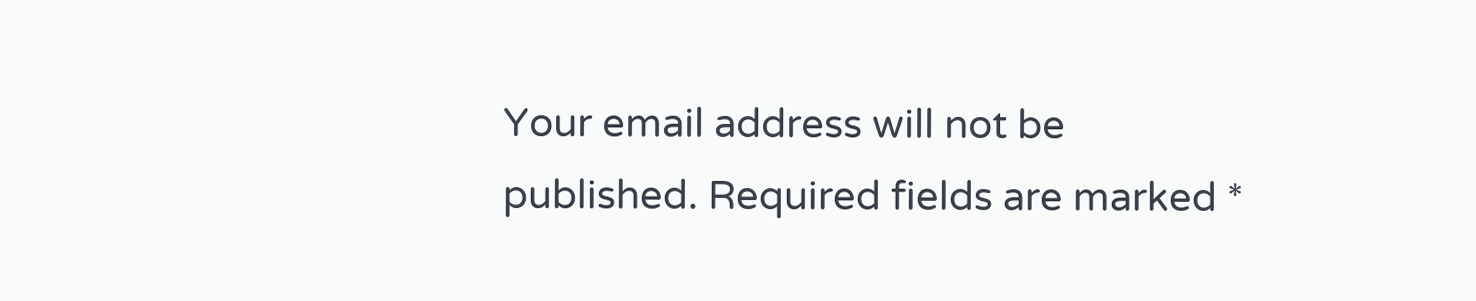Your email address will not be published. Required fields are marked *